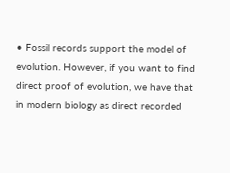• Fossil records support the model of evolution. However, if you want to find direct proof of evolution, we have that in modern biology as direct recorded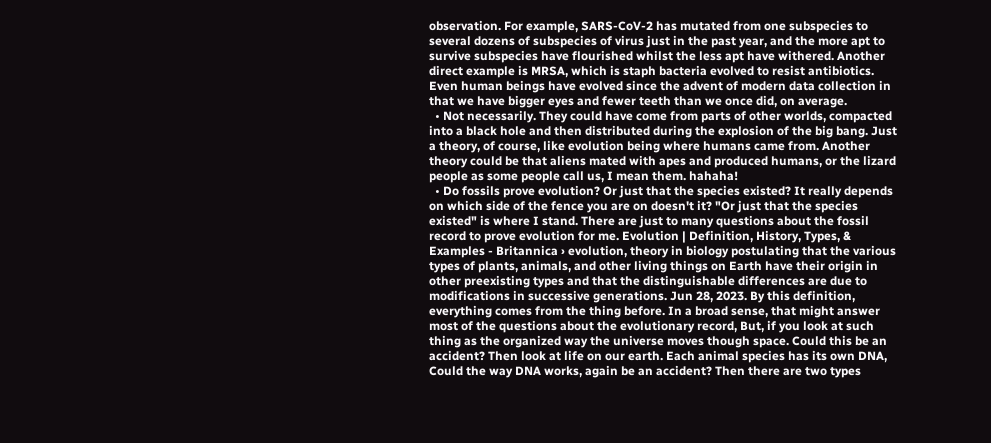observation. For example, SARS-CoV-2 has mutated from one subspecies to several dozens of subspecies of virus just in the past year, and the more apt to survive subspecies have flourished whilst the less apt have withered. Another direct example is MRSA, which is staph bacteria evolved to resist antibiotics. Even human beings have evolved since the advent of modern data collection in that we have bigger eyes and fewer teeth than we once did, on average.
  • Not necessarily. They could have come from parts of other worlds, compacted into a black hole and then distributed during the explosion of the big bang. Just a theory, of course, like evolution being where humans came from. Another theory could be that aliens mated with apes and produced humans, or the lizard people as some people call us, I mean them. hahaha!
  • Do fossils prove evolution? Or just that the species existed? It really depends on which side of the fence you are on doesn't it? "Or just that the species existed" is where I stand. There are just to many questions about the fossil record to prove evolution for me. Evolution | Definition, History, Types, & Examples - Britannica › evolution, theory in biology postulating that the various types of plants, animals, and other living things on Earth have their origin in other preexisting types and that the distinguishable differences are due to modifications in successive generations. Jun 28, 2023. By this definition, everything comes from the thing before. In a broad sense, that might answer most of the questions about the evolutionary record, But, if you look at such thing as the organized way the universe moves though space. Could this be an accident? Then look at life on our earth. Each animal species has its own DNA, Could the way DNA works, again be an accident? Then there are two types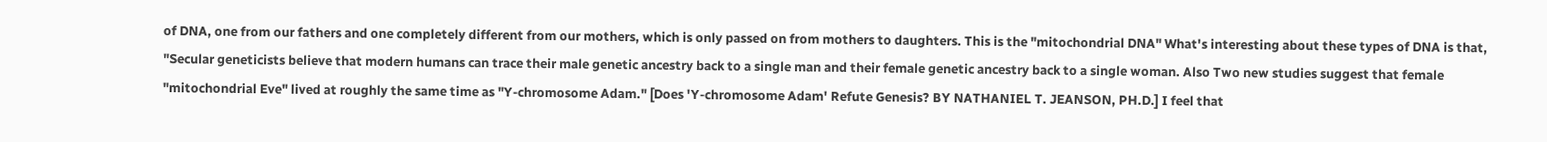of DNA, one from our fathers and one completely different from our mothers, which is only passed on from mothers to daughters. This is the "mitochondrial DNA" What's interesting about these types of DNA is that, "Secular geneticists believe that modern humans can trace their male genetic ancestry back to a single man and their female genetic ancestry back to a single woman. Also Two new studies suggest that female "mitochondrial Eve" lived at roughly the same time as "Y-chromosome Adam." [Does 'Y-chromosome Adam' Refute Genesis? BY NATHANIEL T. JEANSON, PH.D.] I feel that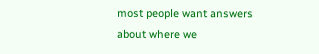most people want answers about where we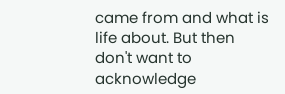came from and what is life about. But then don't want to acknowledge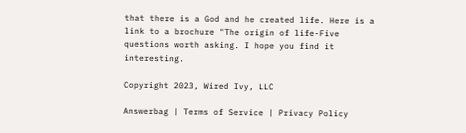that there is a God and he created life. Here is a link to a brochure "The origin of life-Five questions worth asking. I hope you find it interesting.

Copyright 2023, Wired Ivy, LLC

Answerbag | Terms of Service | Privacy Policy